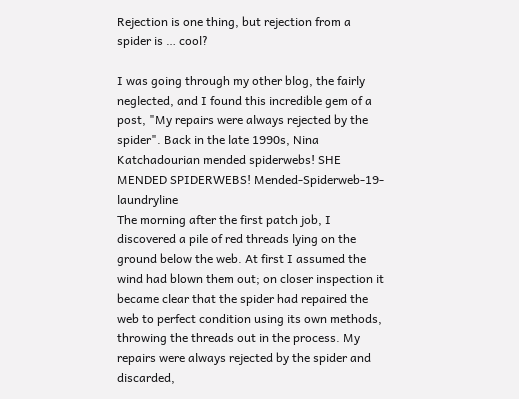Rejection is one thing, but rejection from a spider is … cool?

I was going through my other blog, the fairly neglected, and I found this incredible gem of a post, "My repairs were always rejected by the spider". Back in the late 1990s, Nina Katchadourian mended spiderwebs! SHE MENDED SPIDERWEBS! Mended-Spiderweb-19-laundryline
The morning after the first patch job, I discovered a pile of red threads lying on the ground below the web. At first I assumed the wind had blown them out; on closer inspection it became clear that the spider had repaired the web to perfect condition using its own methods, throwing the threads out in the process. My repairs were always rejected by the spider and discarded,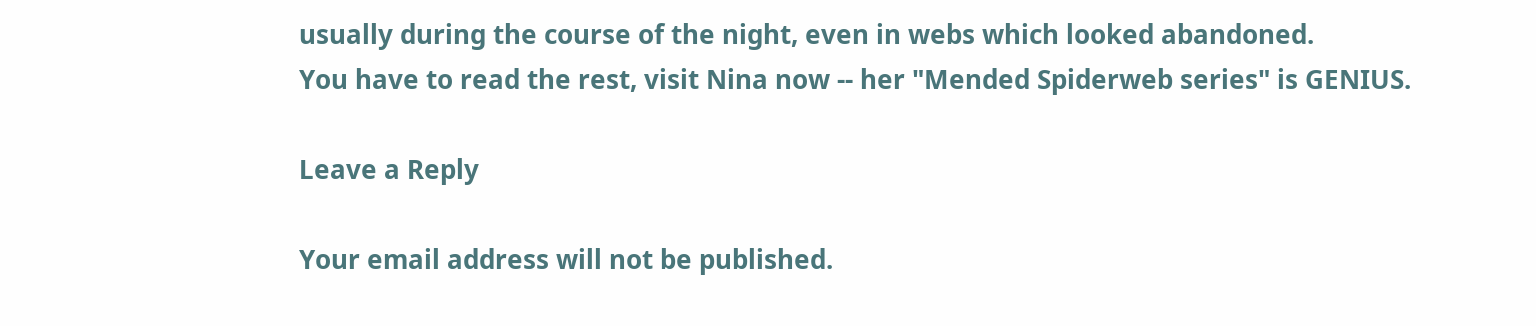usually during the course of the night, even in webs which looked abandoned.
You have to read the rest, visit Nina now -- her "Mended Spiderweb series" is GENIUS.

Leave a Reply

Your email address will not be published.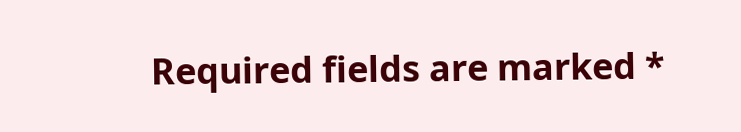Required fields are marked *